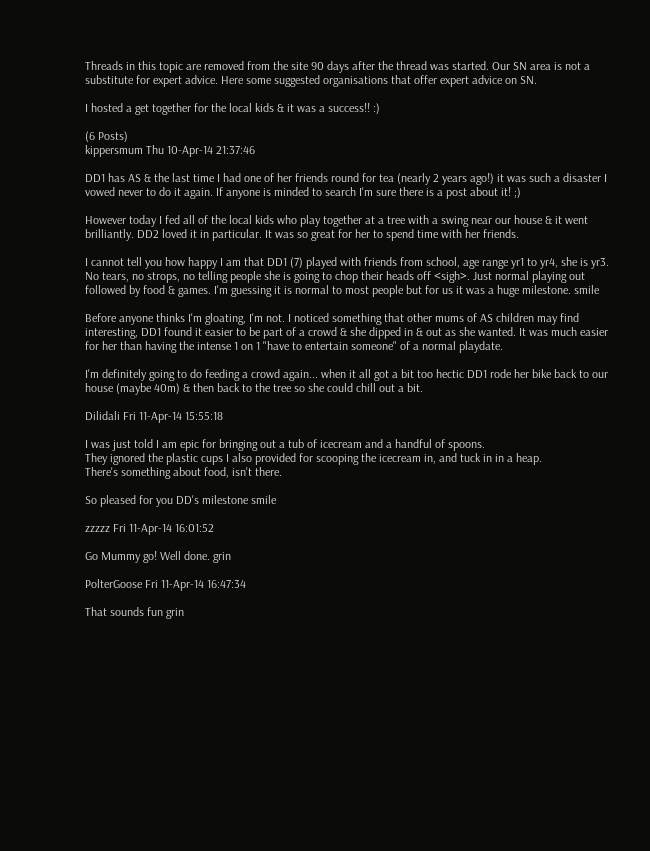Threads in this topic are removed from the site 90 days after the thread was started. Our SN area is not a substitute for expert advice. Here some suggested organisations that offer expert advice on SN.

I hosted a get together for the local kids & it was a success!! :)

(6 Posts)
kippersmum Thu 10-Apr-14 21:37:46

DD1 has AS & the last time I had one of her friends round for tea (nearly 2 years ago!) it was such a disaster I vowed never to do it again. If anyone is minded to search I'm sure there is a post about it! ;)

However today I fed all of the local kids who play together at a tree with a swing near our house & it went brilliantly. DD2 loved it in particular. It was so great for her to spend time with her friends.

I cannot tell you how happy I am that DD1 (7) played with friends from school, age range yr1 to yr4, she is yr3. No tears, no strops, no telling people she is going to chop their heads off <sigh>. Just normal playing out followed by food & games. I'm guessing it is normal to most people but for us it was a huge milestone. smile

Before anyone thinks I'm gloating, I'm not. I noticed something that other mums of AS children may find interesting, DD1 found it easier to be part of a crowd & she dipped in & out as she wanted. It was much easier for her than having the intense 1 on 1 "have to entertain someone" of a normal playdate.

I'm definitely going to do feeding a crowd again... when it all got a bit too hectic DD1 rode her bike back to our house (maybe 40m) & then back to the tree so she could chill out a bit.

Dilidali Fri 11-Apr-14 15:55:18

I was just told I am epic for bringing out a tub of icecream and a handful of spoons.
They ignored the plastic cups I also provided for scooping the icecream in, and tuck in in a heap.
There's something about food, isn't there.

So pleased for you DD's milestone smile

zzzzz Fri 11-Apr-14 16:01:52

Go Mummy go! Well done. grin

PolterGoose Fri 11-Apr-14 16:47:34

That sounds fun grin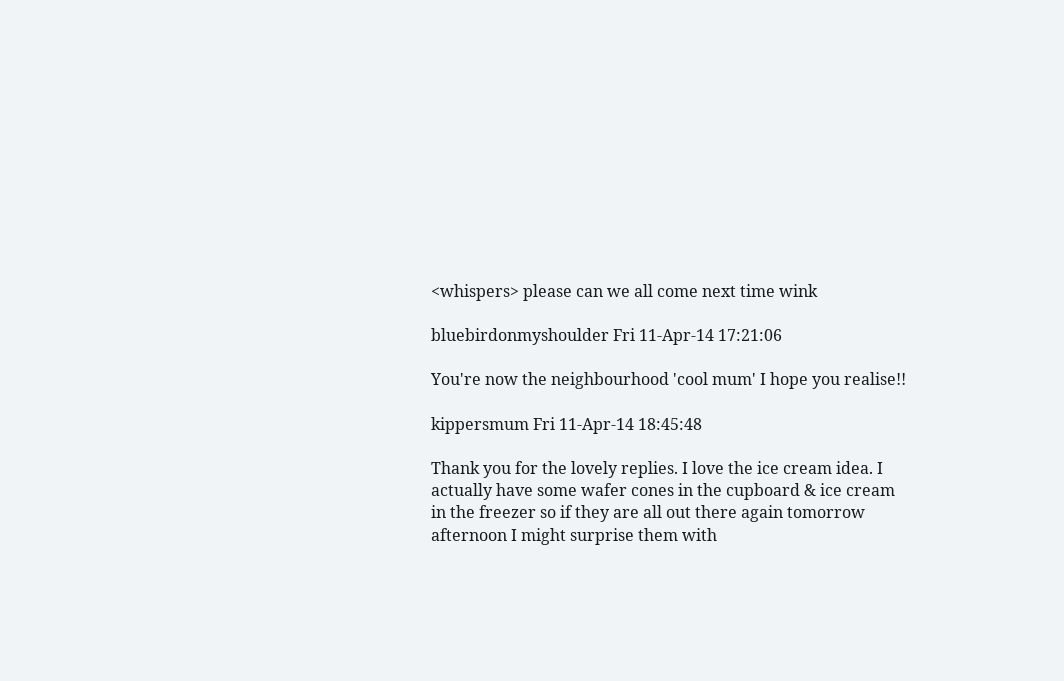<whispers> please can we all come next time wink

bluebirdonmyshoulder Fri 11-Apr-14 17:21:06

You're now the neighbourhood 'cool mum' I hope you realise!!

kippersmum Fri 11-Apr-14 18:45:48

Thank you for the lovely replies. I love the ice cream idea. I actually have some wafer cones in the cupboard & ice cream in the freezer so if they are all out there again tomorrow afternoon I might surprise them with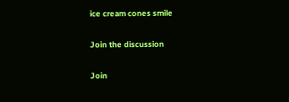ice cream cones smile

Join the discussion

Join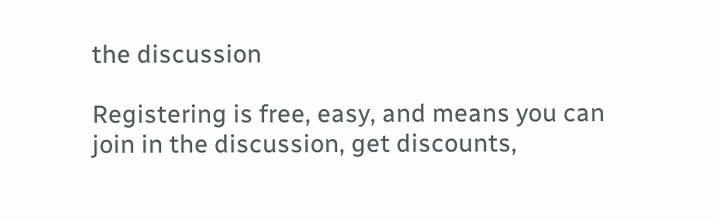the discussion

Registering is free, easy, and means you can join in the discussion, get discounts,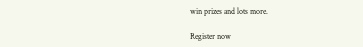win prizes and lots more.

Register now